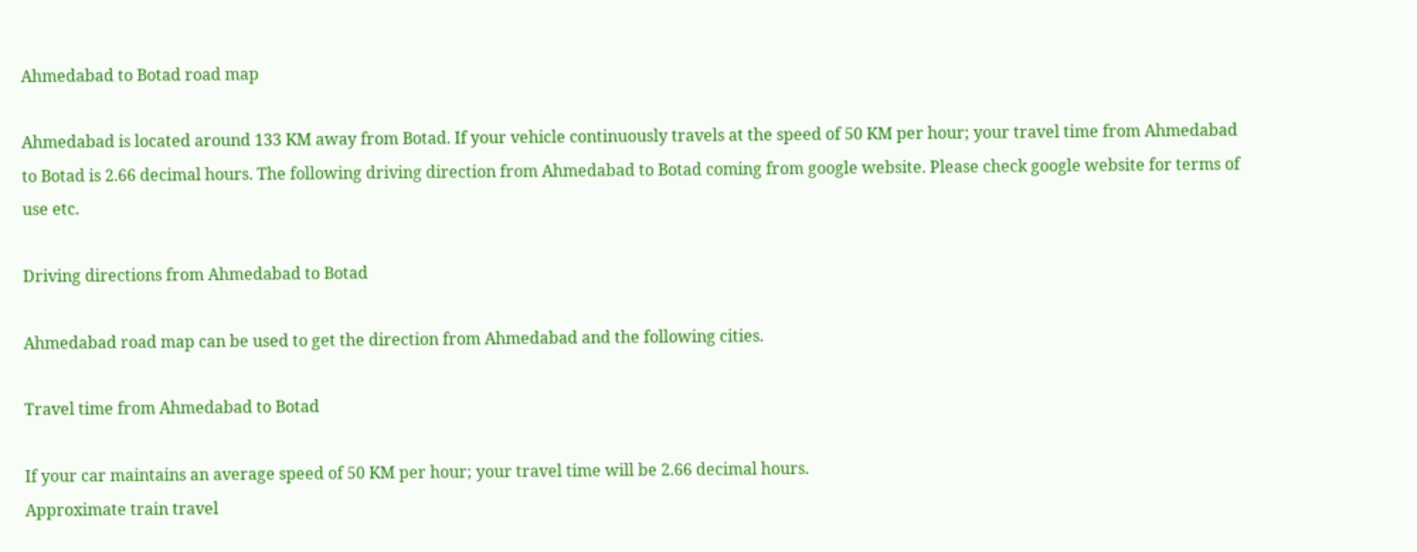Ahmedabad to Botad road map

Ahmedabad is located around 133 KM away from Botad. If your vehicle continuously travels at the speed of 50 KM per hour; your travel time from Ahmedabad to Botad is 2.66 decimal hours. The following driving direction from Ahmedabad to Botad coming from google website. Please check google website for terms of use etc.

Driving directions from Ahmedabad to Botad

Ahmedabad road map can be used to get the direction from Ahmedabad and the following cities.

Travel time from Ahmedabad to Botad

If your car maintains an average speed of 50 KM per hour; your travel time will be 2.66 decimal hours.
Approximate train travel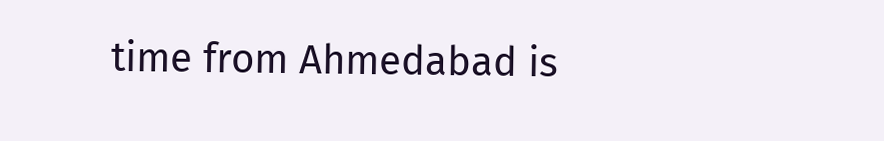time from Ahmedabad is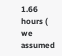1.66 hours ( we assumed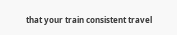that your train consistent travel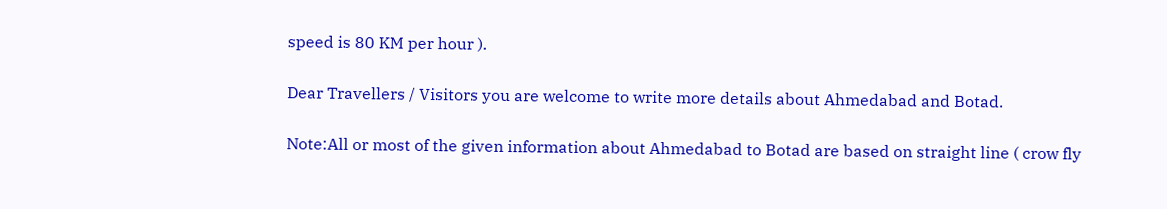speed is 80 KM per hour ).

Dear Travellers / Visitors you are welcome to write more details about Ahmedabad and Botad.

Note:All or most of the given information about Ahmedabad to Botad are based on straight line ( crow fly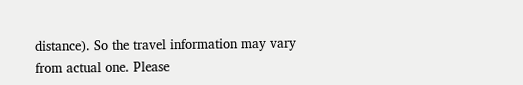distance). So the travel information may vary from actual one. Please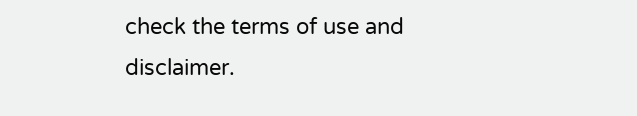check the terms of use and disclaimer.